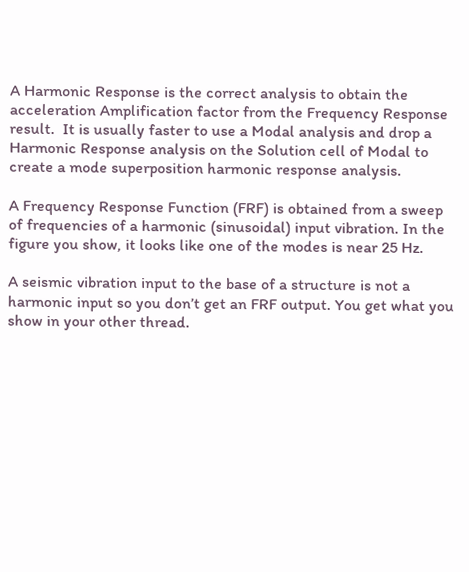A Harmonic Response is the correct analysis to obtain the acceleration Amplification factor from the Frequency Response result.  It is usually faster to use a Modal analysis and drop a Harmonic Response analysis on the Solution cell of Modal to create a mode superposition harmonic response analysis.

A Frequency Response Function (FRF) is obtained from a sweep of frequencies of a harmonic (sinusoidal) input vibration. In the figure you show, it looks like one of the modes is near 25 Hz.

A seismic vibration input to the base of a structure is not a harmonic input so you don’t get an FRF output. You get what you show in your other thread.